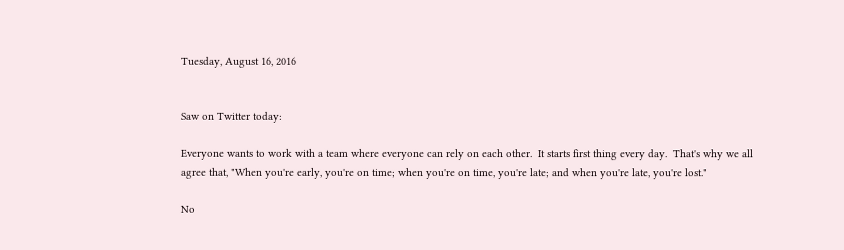Tuesday, August 16, 2016


Saw on Twitter today:

Everyone wants to work with a team where everyone can rely on each other.  It starts first thing every day.  That's why we all agree that, "When you're early, you're on time; when you're on time, you're late; and when you're late, you're lost."

No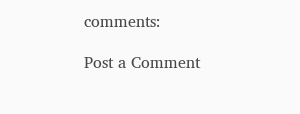comments:

Post a Comment